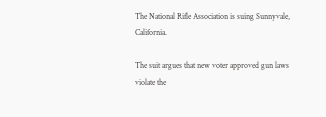The National Rifle Association is suing Sunnyvale, California.

The suit argues that new voter approved gun laws violate the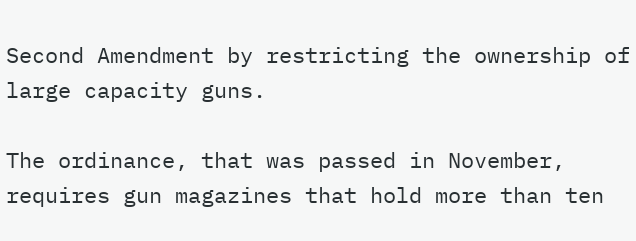Second Amendment by restricting the ownership of large capacity guns.

The ordinance, that was passed in November, requires gun magazines that hold more than ten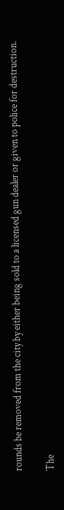rounds be removed from the city by either being sold to a licensed gun dealer or given to police for destruction.

The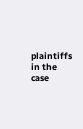plaintiffs in the case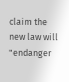claim the new law will "endanger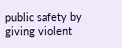public safety by giving violent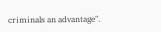criminals an advantage".